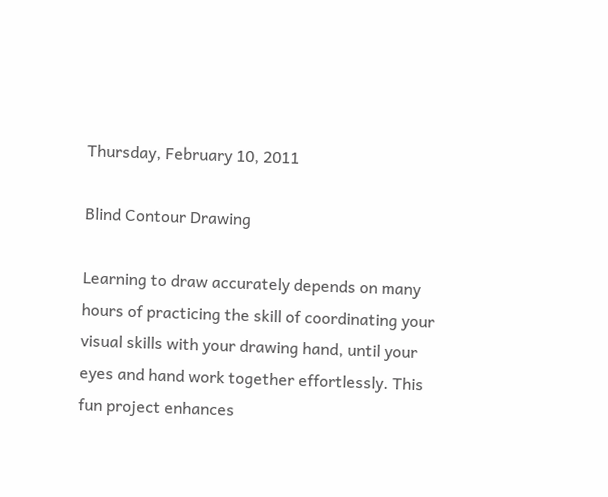Thursday, February 10, 2011

Blind Contour Drawing

Learning to draw accurately depends on many hours of practicing the skill of coordinating your visual skills with your drawing hand, until your eyes and hand work together effortlessly. This fun project enhances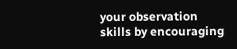your observation skills by encouraging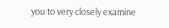you to very closely examine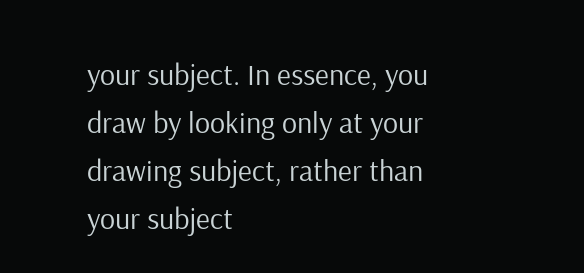your subject. In essence, you draw by looking only at your drawing subject, rather than your subject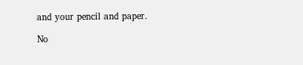and your pencil and paper.

No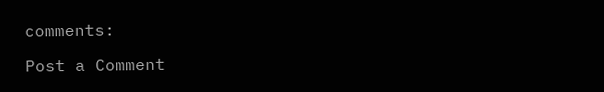comments:

Post a Comment